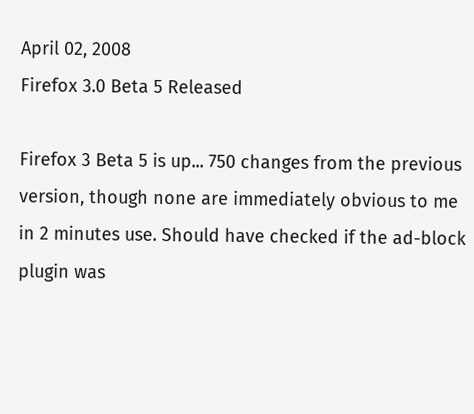April 02, 2008
Firefox 3.0 Beta 5 Released

Firefox 3 Beta 5 is up... 750 changes from the previous version, though none are immediately obvious to me in 2 minutes use. Should have checked if the ad-block plugin was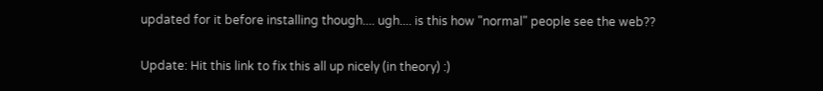updated for it before installing though.... ugh.... is this how "normal" people see the web??

Update: Hit this link to fix this all up nicely (in theory) :)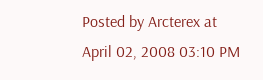Posted by Arcterex at April 02, 2008 03:10 PM